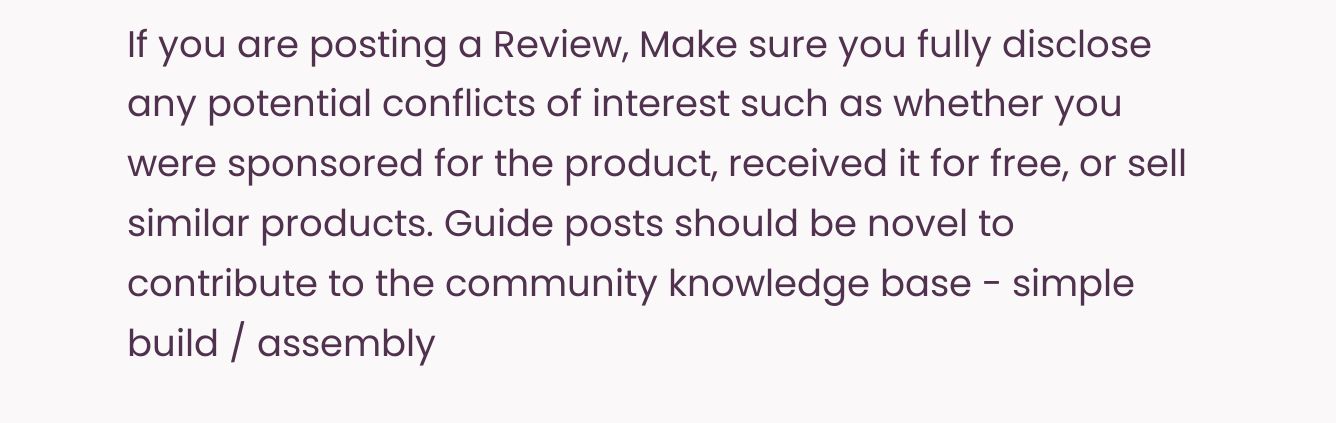If you are posting a Review, Make sure you fully disclose any potential conflicts of interest such as whether you were sponsored for the product, received it for free, or sell similar products. Guide posts should be novel to contribute to the community knowledge base - simple build / assembly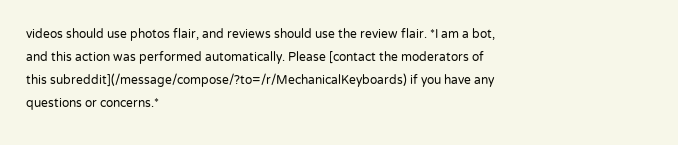videos should use photos flair, and reviews should use the review flair. *I am a bot, and this action was performed automatically. Please [contact the moderators of this subreddit](/message/compose/?to=/r/MechanicalKeyboards) if you have any questions or concerns.*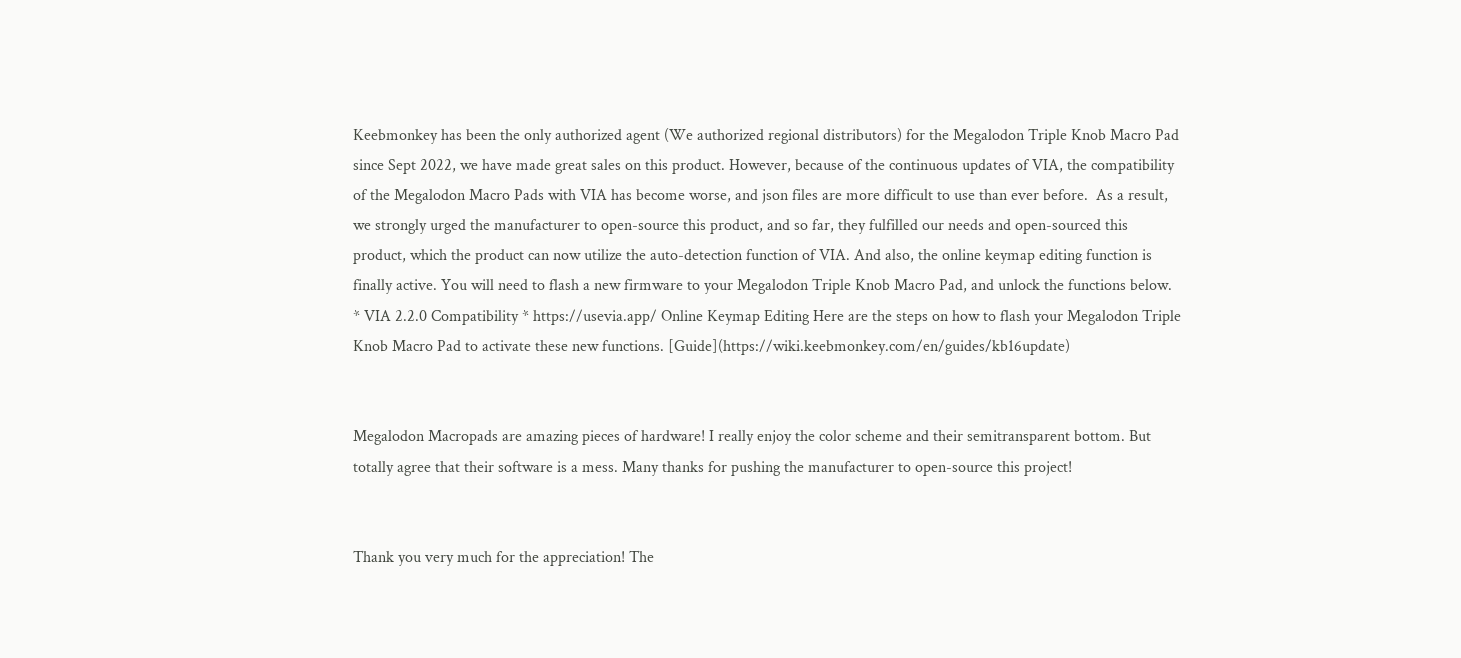Keebmonkey has been the only authorized agent (We authorized regional distributors) for the Megalodon Triple Knob Macro Pad since Sept 2022, we have made great sales on this product. However, because of the continuous updates of VIA, the compatibility of the Megalodon Macro Pads with VIA has become worse, and json files are more difficult to use than ever before.  As a result, we strongly urged the manufacturer to open-source this product, and so far, they fulfilled our needs and open-sourced this product, which the product can now utilize the auto-detection function of VIA. And also, the online keymap editing function is finally active. You will need to flash a new firmware to your Megalodon Triple Knob Macro Pad, and unlock the functions below.  * VIA 2.2.0 Compatibility * https://usevia.app/ Online Keymap Editing Here are the steps on how to flash your Megalodon Triple Knob Macro Pad to activate these new functions. [Guide](https://wiki.keebmonkey.com/en/guides/kb16update)


Megalodon Macropads are amazing pieces of hardware! I really enjoy the color scheme and their semitransparent bottom. But totally agree that their software is a mess. Many thanks for pushing the manufacturer to open-source this project!


Thank you very much for the appreciation! The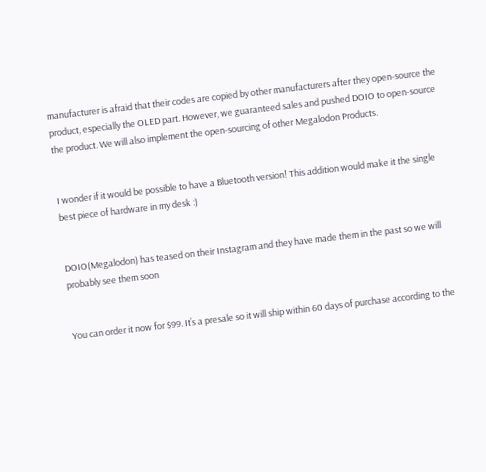manufacturer is afraid that their codes are copied by other manufacturers after they open-source the product, especially the OLED part. However, we guaranteed sales and pushed DOIO to open-source the product. We will also implement the open-sourcing of other Megalodon Products.


I wonder if it would be possible to have a Bluetooth version! This addition would make it the single best piece of hardware in my desk :)


DOIO(Megalodon) has teased on their Instagram and they have made them in the past so we will probably see them soon


You can order it now for $99. It’s a presale so it will ship within 60 days of purchase according to the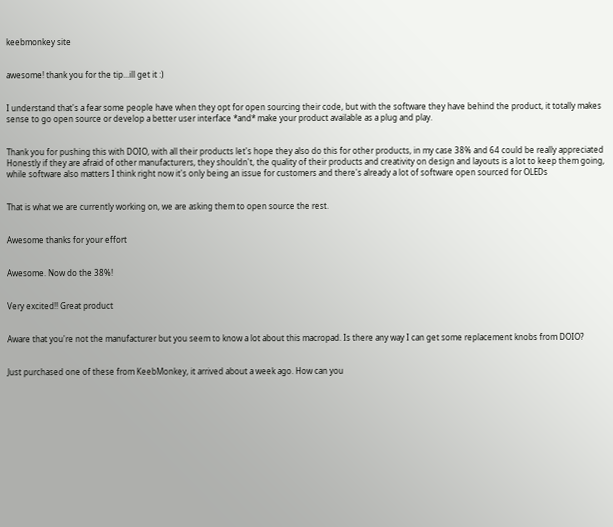keebmonkey site


awesome! thank you for the tip...ill get it :)


I understand that's a fear some people have when they opt for open sourcing their code, but with the software they have behind the product, it totally makes sense to go open source or develop a better user interface *and* make your product available as a plug and play.


Thank you for pushing this with DOIO, with all their products let's hope they also do this for other products, in my case 38% and 64 could be really appreciated Honestly if they are afraid of other manufacturers, they shouldn't, the quality of their products and creativity on design and layouts is a lot to keep them going, while software also matters I think right now it's only being an issue for customers and there's already a lot of software open sourced for OLEDs


That is what we are currently working on, we are asking them to open source the rest.


Awesome thanks for your effort


Awesome. Now do the 38%!


Very excited!! Great product


Aware that you're not the manufacturer but you seem to know a lot about this macropad. Is there any way I can get some replacement knobs from DOIO?


Just purchased one of these from KeebMonkey, it arrived about a week ago. How can you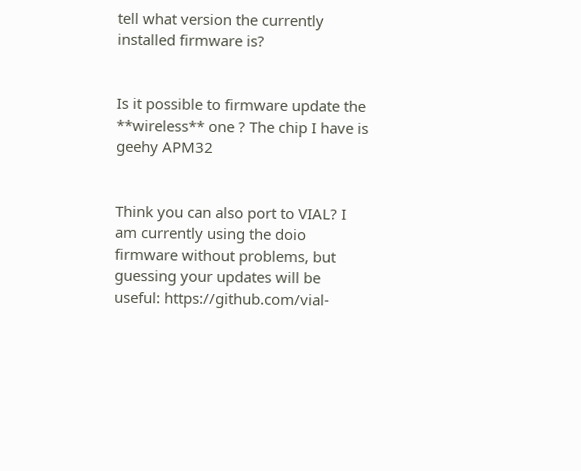tell what version the currently installed firmware is?


Is it possible to firmware update the **wireless** one ? The chip I have is geehy APM32


Think you can also port to VIAL? I am currently using the doio firmware without problems, but guessing your updates will be useful: https://github.com/vial-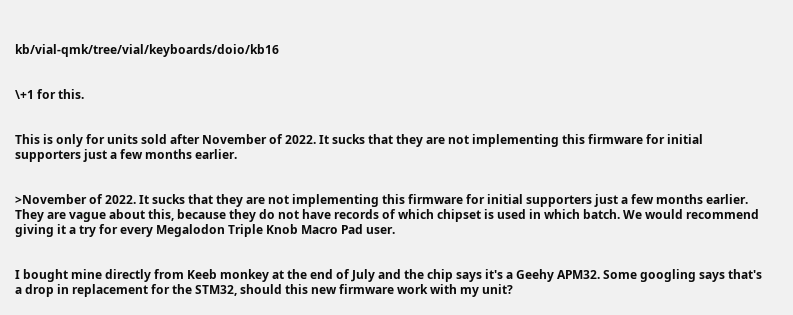kb/vial-qmk/tree/vial/keyboards/doio/kb16


\+1 for this.


This is only for units sold after November of 2022. It sucks that they are not implementing this firmware for initial supporters just a few months earlier.


>November of 2022. It sucks that they are not implementing this firmware for initial supporters just a few months earlier. They are vague about this, because they do not have records of which chipset is used in which batch. We would recommend giving it a try for every Megalodon Triple Knob Macro Pad user.


I bought mine directly from Keeb monkey at the end of July and the chip says it's a Geehy APM32. Some googling says that's a drop in replacement for the STM32, should this new firmware work with my unit?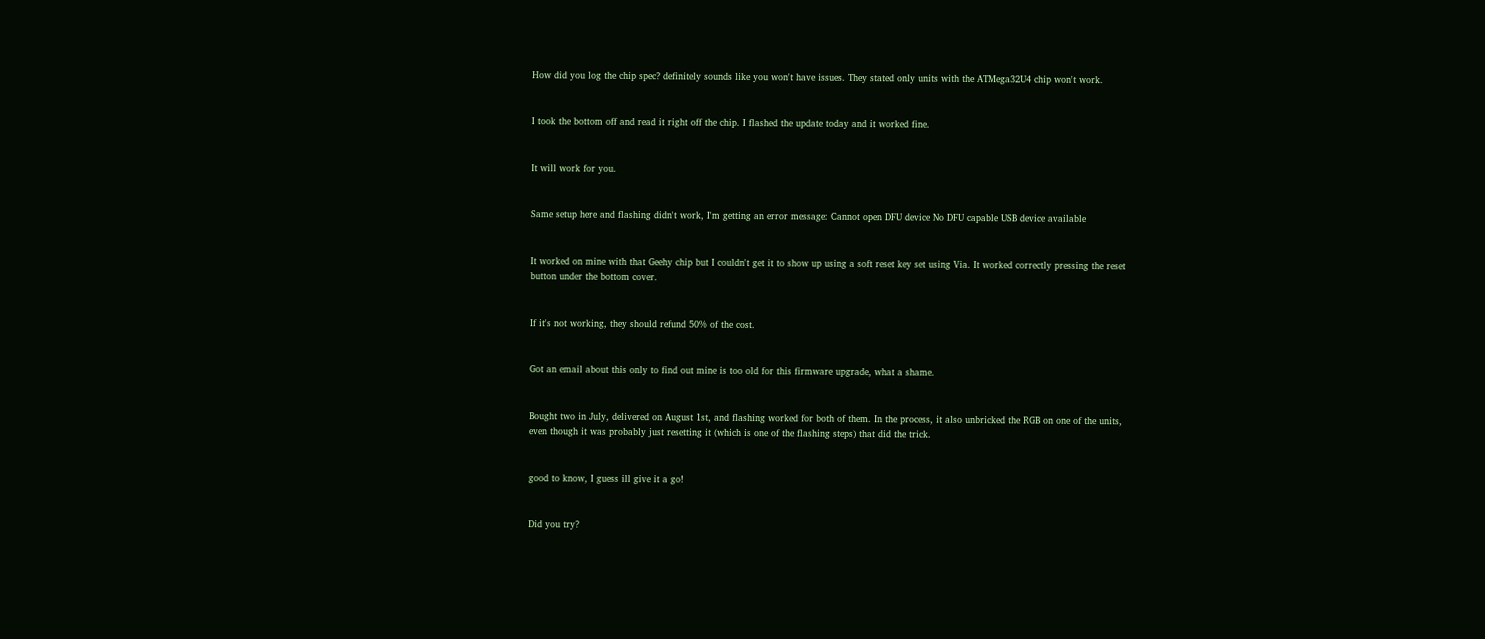How did you log the chip spec? definitely sounds like you won't have issues. They stated only units with the ATMega32U4 chip won't work.


I took the bottom off and read it right off the chip. I flashed the update today and it worked fine.


It will work for you.


Same setup here and flashing didn't work, I'm getting an error message: Cannot open DFU device No DFU capable USB device available


It worked on mine with that Geehy chip but I couldn't get it to show up using a soft reset key set using Via. It worked correctly pressing the reset button under the bottom cover.


If it's not working, they should refund 50% of the cost.


Got an email about this only to find out mine is too old for this firmware upgrade, what a shame.


Bought two in July, delivered on August 1st, and flashing worked for both of them. In the process, it also unbricked the RGB on one of the units, even though it was probably just resetting it (which is one of the flashing steps) that did the trick.


good to know, I guess ill give it a go!


Did you try?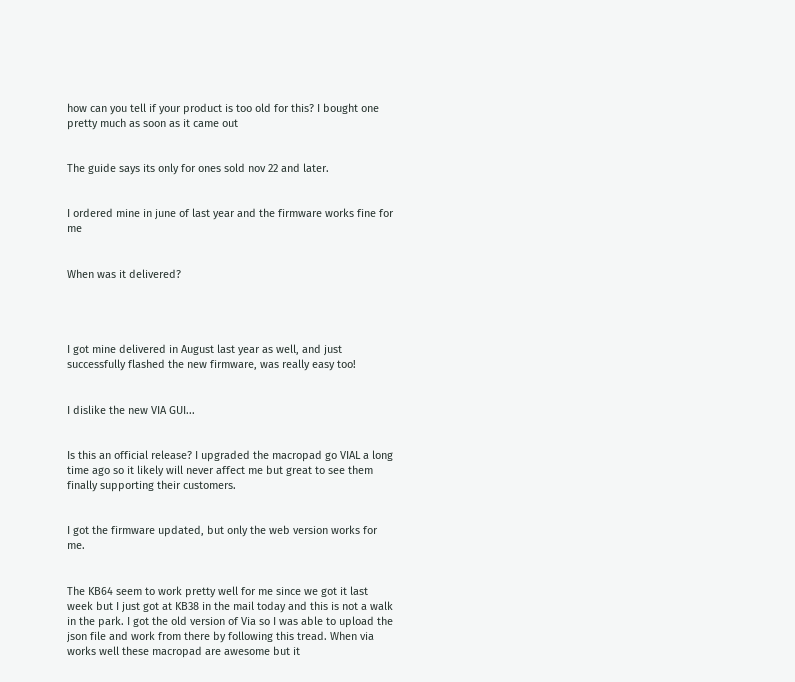how can you tell if your product is too old for this? I bought one pretty much as soon as it came out


The guide says its only for ones sold nov 22 and later.


I ordered mine in june of last year and the firmware works fine for me


When was it delivered?




I got mine delivered in August last year as well, and just successfully flashed the new firmware, was really easy too!


I dislike the new VIA GUI...


Is this an official release? I upgraded the macropad go VIAL a long time ago so it likely will never affect me but great to see them finally supporting their customers.


I got the firmware updated, but only the web version works for me.


The KB64 seem to work pretty well for me since we got it last week but I just got at KB38 in the mail today and this is not a walk in the park. I got the old version of Via so I was able to upload the json file and work from there by following this tread. When via works well these macropad are awesome but it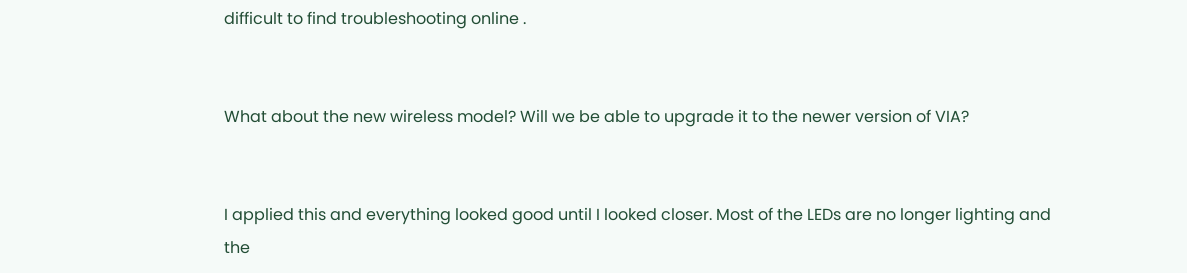difficult to find troubleshooting online .


What about the new wireless model? Will we be able to upgrade it to the newer version of VIA?


I applied this and everything looked good until I looked closer. Most of the LEDs are no longer lighting and the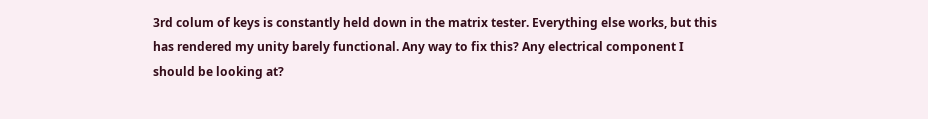3rd colum of keys is constantly held down in the matrix tester. Everything else works, but this has rendered my unity barely functional. Any way to fix this? Any electrical component I should be looking at?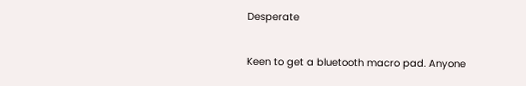Desperate


Keen to get a bluetooth macro pad. Anyone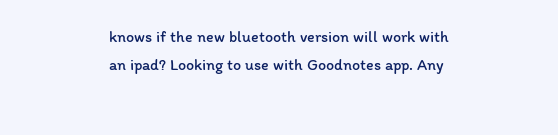knows if the new bluetooth version will work with an ipad? Looking to use with Goodnotes app. Any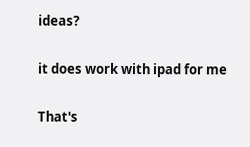ideas?


it does work with ipad for me


That's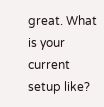great. What is your current setup like?